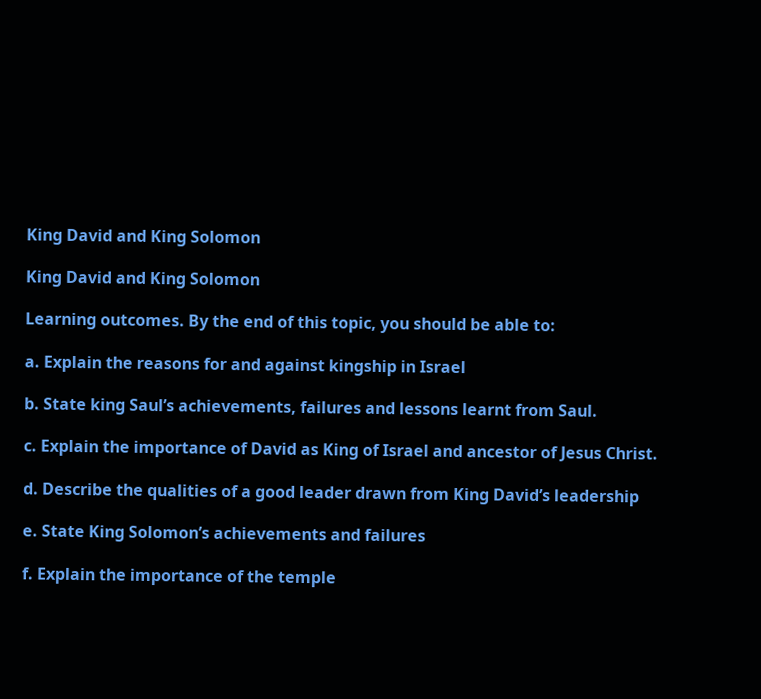King David and King Solomon

King David and King Solomon

Learning outcomes. By the end of this topic, you should be able to:

a. Explain the reasons for and against kingship in Israel

b. State king Saul’s achievements, failures and lessons learnt from Saul.

c. Explain the importance of David as King of Israel and ancestor of Jesus Christ.

d. Describe the qualities of a good leader drawn from King David’s leadership

e. State King Solomon’s achievements and failures

f. Explain the importance of the temple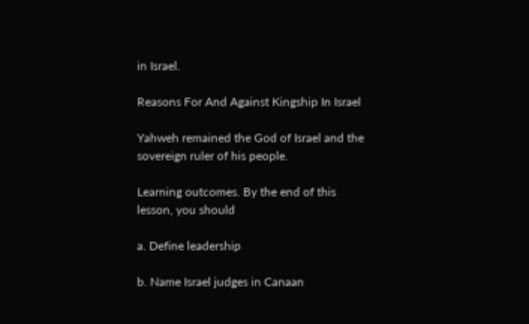in Israel.

Reasons For And Against Kingship In Israel

Yahweh remained the God of Israel and the sovereign ruler of his people.

Learning outcomes. By the end of this lesson, you should

a. Define leadership

b. Name Israel judges in Canaan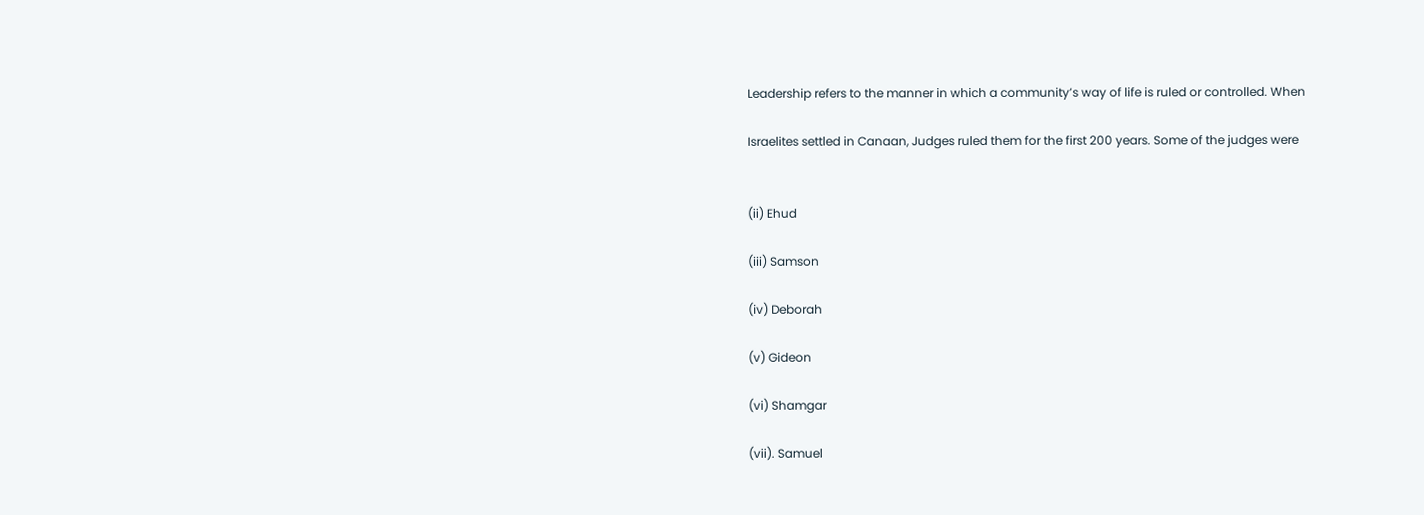Leadership refers to the manner in which a community’s way of life is ruled or controlled. When

Israelites settled in Canaan, Judges ruled them for the first 200 years. Some of the judges were


(ii) Ehud

(iii) Samson

(iv) Deborah

(v) Gideon

(vi) Shamgar

(vii). Samuel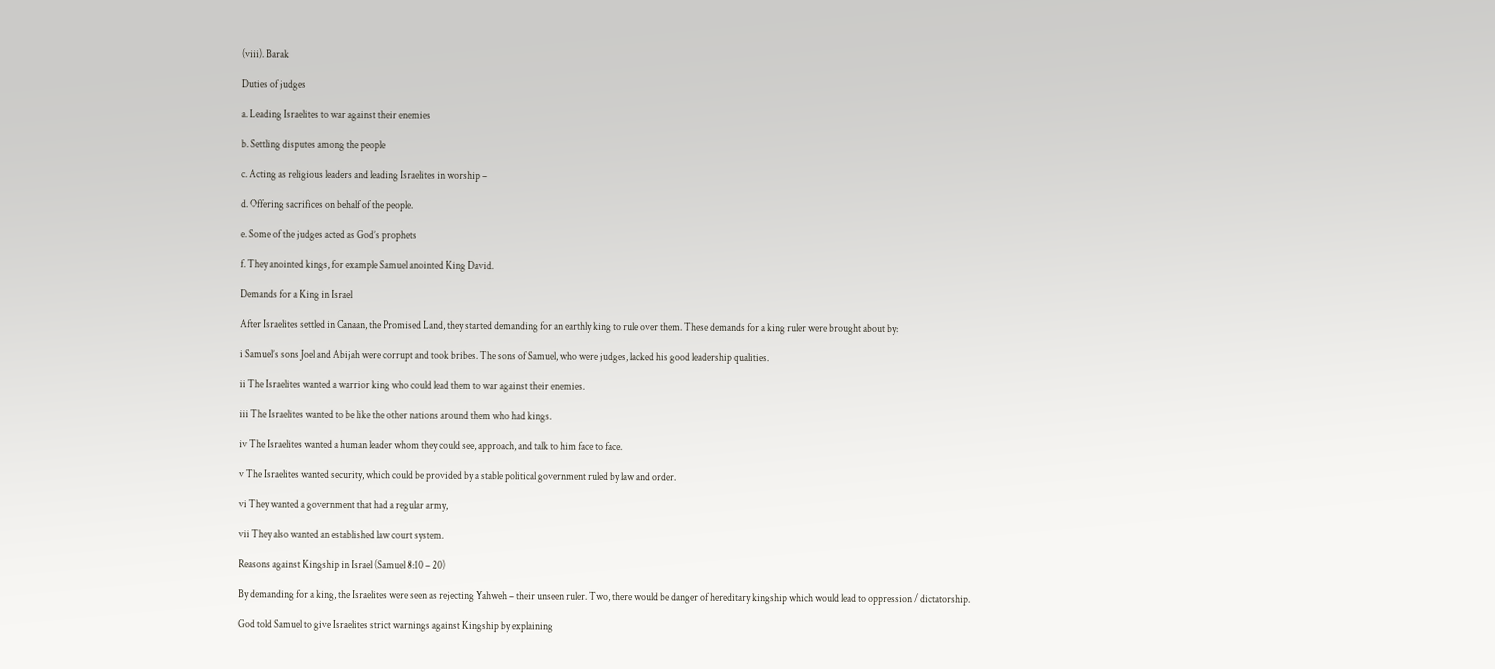(viii). Barak

Duties of judges

a. Leading Israelites to war against their enemies

b. Settling disputes among the people

c. Acting as religious leaders and leading Israelites in worship –

d. Offering sacrifices on behalf of the people.

e. Some of the judges acted as God’s prophets

f. They anointed kings, for example Samuel anointed King David.

Demands for a King in Israel

After Israelites settled in Canaan, the Promised Land, they started demanding for an earthly king to rule over them. These demands for a king ruler were brought about by:

i Samuel’s sons Joel and Abijah were corrupt and took bribes. The sons of Samuel, who were judges, lacked his good leadership qualities.

ii The Israelites wanted a warrior king who could lead them to war against their enemies.

iii The Israelites wanted to be like the other nations around them who had kings.

iv The Israelites wanted a human leader whom they could see, approach, and talk to him face to face.

v The Israelites wanted security, which could be provided by a stable political government ruled by law and order.

vi They wanted a government that had a regular army,

vii They also wanted an established law court system.

Reasons against Kingship in Israel (Samuel 8:10 – 20)

By demanding for a king, the Israelites were seen as rejecting Yahweh – their unseen ruler. Two, there would be danger of hereditary kingship which would lead to oppression / dictatorship.

God told Samuel to give Israelites strict warnings against Kingship by explaining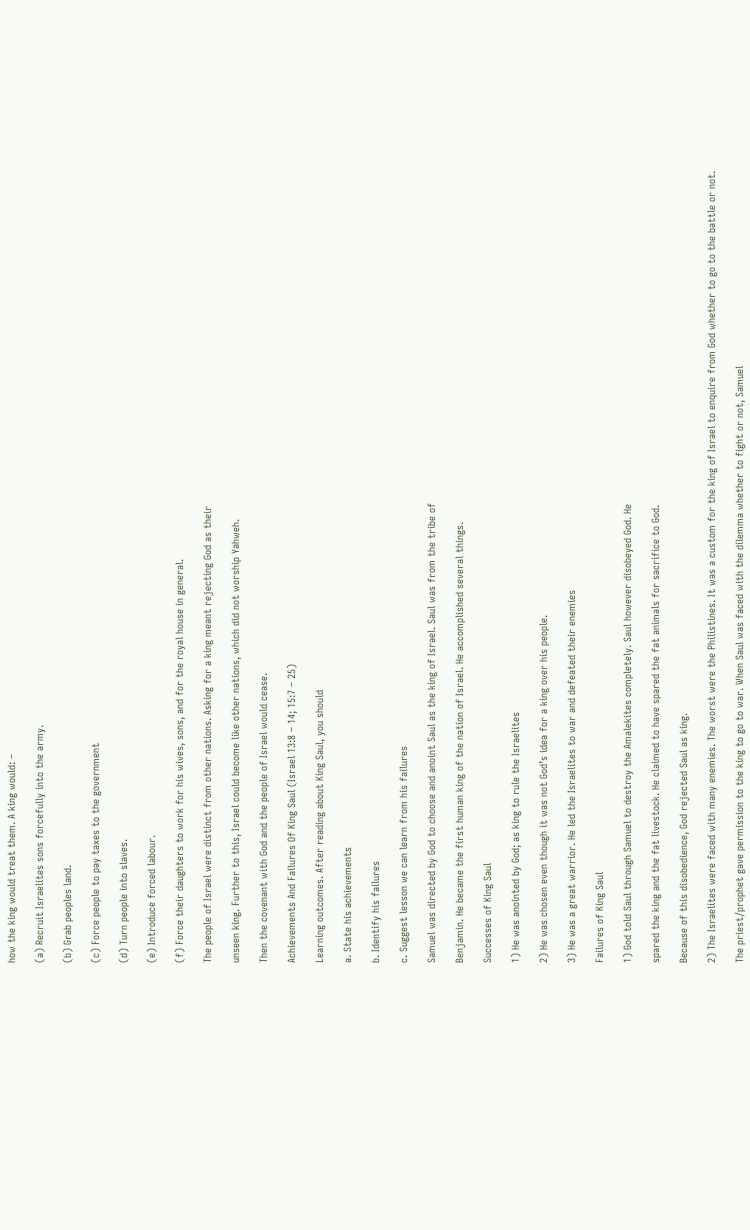how the king would treat them. A king would: –

(a) Recruit Israelites sons forcefully into the army.

(b) Grab peoples land.

(c) Force people to pay taxes to the government

(d) Turn people into slaves.

(e) Introduce forced labour.

(f) Force their daughters to work for his wives, sons, and for the royal house in general.

The people of Israel were distinct from other nations. Asking for a king meant rejecting God as their

unseen king. Further to this, Israel could become like other nations, which did not worship Yahweh.

Then the covenant with God and the people of Israel would cease.

Achievements And Failures Of King Saul (Israel 13:8 – 14; 15:7 – 25)

Learning outcomes. After reading about King Saul, you should

a. State his achievements

b. Identify his failures

c. Suggest lesson we can learn from his failures

Samuel was directed by God to choose and anoint Saul as the king of Israel. Saul was from the tribe of

Benjamin. He became the first human king of the nation of Israel. He accomplished several things.

Successes of King Saul

1) He was anointed by God; as king to rule the Israelites

2) He was chosen even though it was not God’s idea for a king over his people.

3) He was a great warrior. He led the Israelites to war and defeated their enemies

Failures of King Saul

1) God told Saul through Samuel to destroy the Amalekites completely. Saul however disobeyed God. He

spared the king and the fat livestock. He claimed to have spared the fat animals for sacrifice to God.

Because of this disobedience, God rejected Saul as king.

2) The Israelites were faced with many enemies. The worst were the Philistines. It was a custom for the king of Israel to enquire from God whether to go to the battle or not.

The priest/prophet gave permission to the king to go to war. When Saul was faced with the dilemma whether to fight or not, Samuel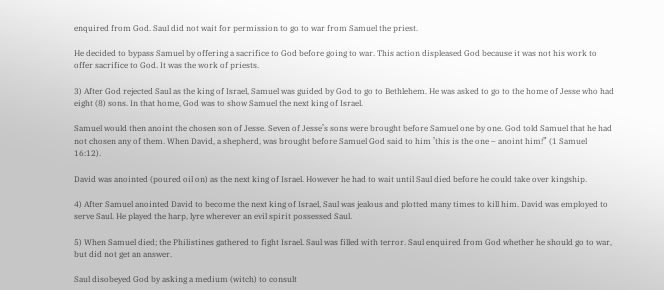enquired from God. Saul did not wait for permission to go to war from Samuel the priest.

He decided to bypass Samuel by offering a sacrifice to God before going to war. This action displeased God because it was not his work to offer sacrifice to God. It was the work of priests.

3) After God rejected Saul as the king of Israel, Samuel was guided by God to go to Bethlehem. He was asked to go to the home of Jesse who had eight (8) sons. In that home, God was to show Samuel the next king of Israel.

Samuel would then anoint the chosen son of Jesse. Seven of Jesse’s sons were brought before Samuel one by one. God told Samuel that he had not chosen any of them. When David, a shepherd, was brought before Samuel God said to him ’this is the one – anoint him!” (1 Samuel 16:12).

David was anointed (poured oil on) as the next king of Israel. However he had to wait until Saul died before he could take over kingship.

4) After Samuel anointed David to become the next king of Israel, Saul was jealous and plotted many times to kill him. David was employed to serve Saul. He played the harp, lyre wherever an evil spirit possessed Saul.

5) When Samuel died; the Philistines gathered to fight Israel. Saul was filled with terror. Saul enquired from God whether he should go to war, but did not get an answer.

Saul disobeyed God by asking a medium (witch) to consult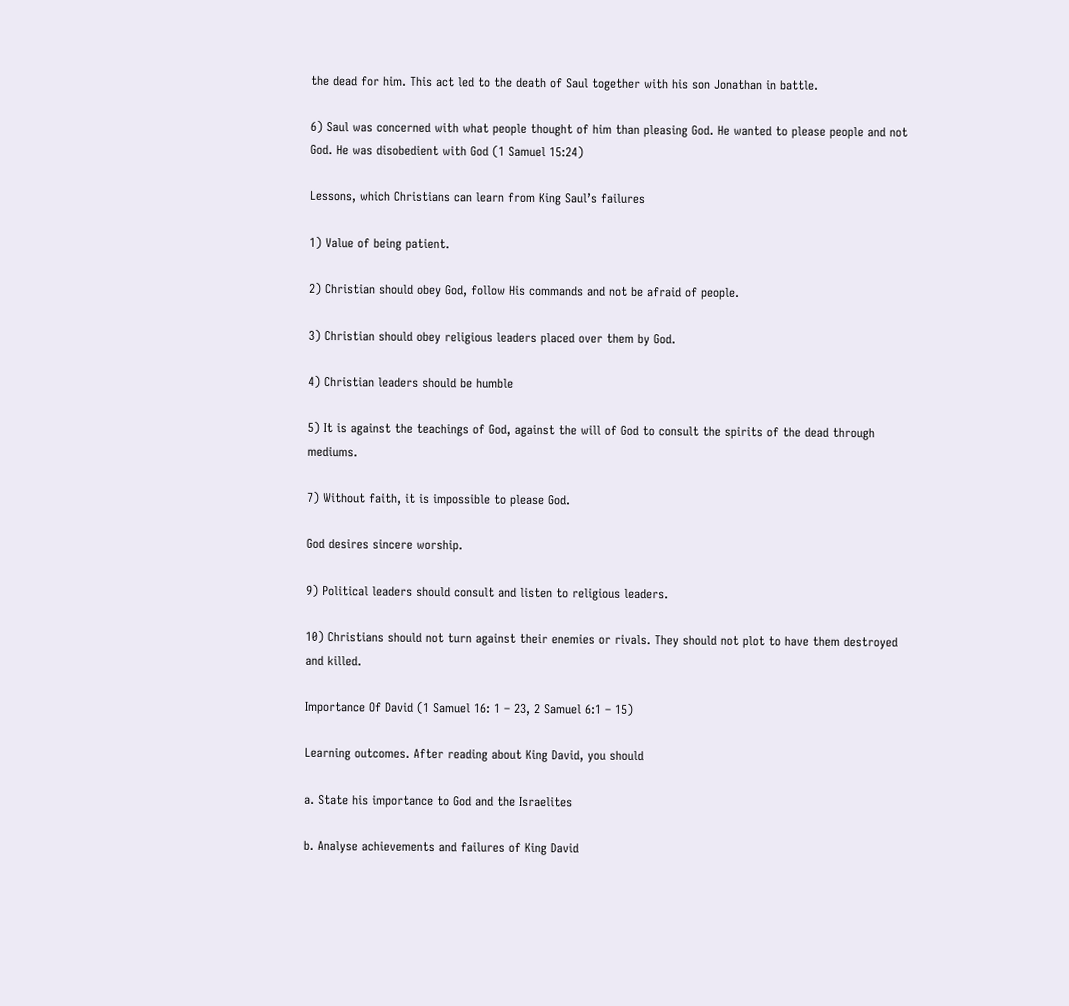the dead for him. This act led to the death of Saul together with his son Jonathan in battle.

6) Saul was concerned with what people thought of him than pleasing God. He wanted to please people and not God. He was disobedient with God (1 Samuel 15:24)

Lessons, which Christians can learn from King Saul’s failures

1) Value of being patient.

2) Christian should obey God, follow His commands and not be afraid of people.

3) Christian should obey religious leaders placed over them by God.

4) Christian leaders should be humble

5) It is against the teachings of God, against the will of God to consult the spirits of the dead through mediums.

7) Without faith, it is impossible to please God.

God desires sincere worship.

9) Political leaders should consult and listen to religious leaders.

10) Christians should not turn against their enemies or rivals. They should not plot to have them destroyed and killed.

Importance Of David (1 Samuel 16: 1 – 23, 2 Samuel 6:1 – 15)

Learning outcomes. After reading about King David, you should

a. State his importance to God and the Israelites

b. Analyse achievements and failures of King David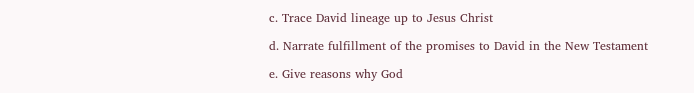c. Trace David lineage up to Jesus Christ

d. Narrate fulfillment of the promises to David in the New Testament

e. Give reasons why God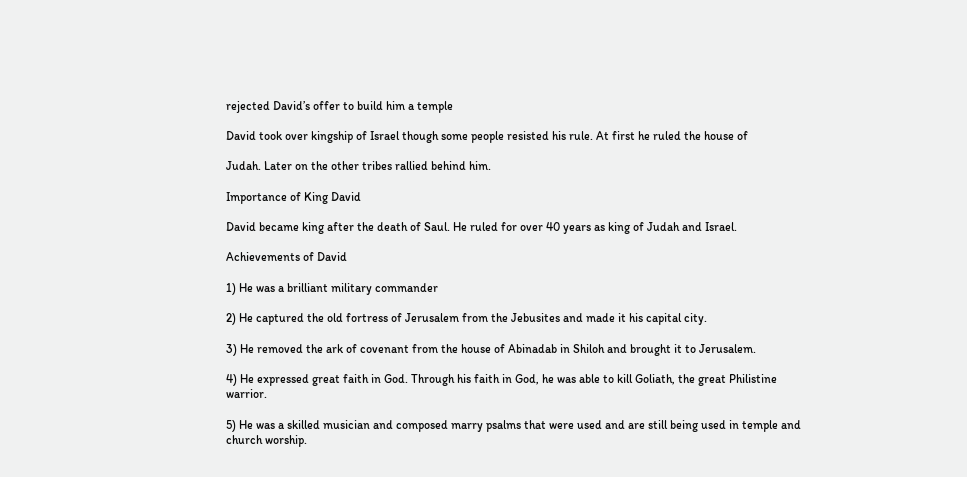rejected David’s offer to build him a temple

David took over kingship of Israel though some people resisted his rule. At first he ruled the house of

Judah. Later on the other tribes rallied behind him.

Importance of King David

David became king after the death of Saul. He ruled for over 40 years as king of Judah and Israel.

Achievements of David

1) He was a brilliant military commander

2) He captured the old fortress of Jerusalem from the Jebusites and made it his capital city.

3) He removed the ark of covenant from the house of Abinadab in Shiloh and brought it to Jerusalem.

4) He expressed great faith in God. Through his faith in God, he was able to kill Goliath, the great Philistine warrior.

5) He was a skilled musician and composed marry psalms that were used and are still being used in temple and church worship.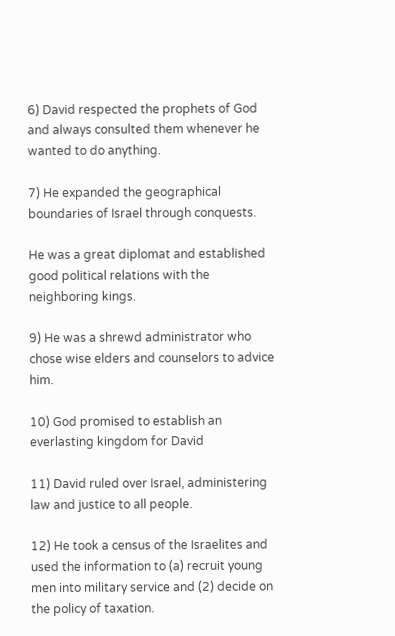6) David respected the prophets of God and always consulted them whenever he wanted to do anything.

7) He expanded the geographical boundaries of Israel through conquests.

He was a great diplomat and established good political relations with the neighboring kings.

9) He was a shrewd administrator who chose wise elders and counselors to advice him.

10) God promised to establish an everlasting kingdom for David

11) David ruled over Israel, administering law and justice to all people.

12) He took a census of the Israelites and used the information to (a) recruit young men into military service and (2) decide on the policy of taxation.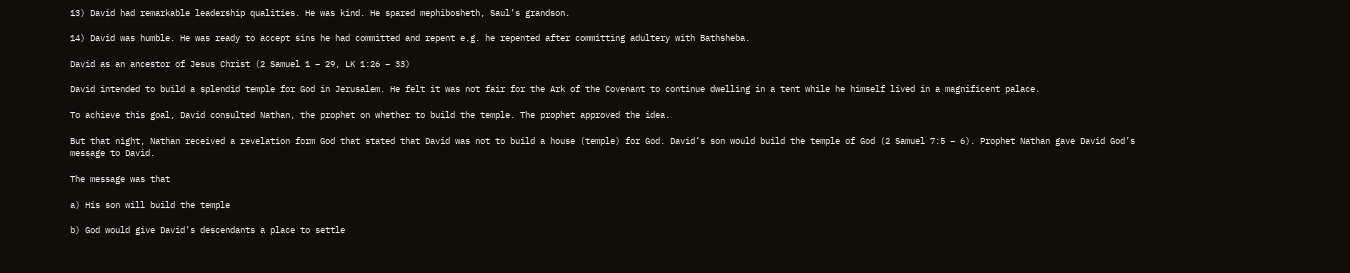13) David had remarkable leadership qualities. He was kind. He spared mephibosheth, Saul’s grandson.

14) David was humble. He was ready to accept sins he had committed and repent e.g. he repented after committing adultery with Bathsheba.

David as an ancestor of Jesus Christ (2 Samuel 1 – 29, LK 1:26 – 33)

David intended to build a splendid temple for God in Jerusalem. He felt it was not fair for the Ark of the Covenant to continue dwelling in a tent while he himself lived in a magnificent palace.

To achieve this goal, David consulted Nathan, the prophet on whether to build the temple. The prophet approved the idea.

But that night, Nathan received a revelation form God that stated that David was not to build a house (temple) for God. David’s son would build the temple of God (2 Samuel 7:5 – 6). Prophet Nathan gave David God’s message to David.

The message was that

a) His son will build the temple

b) God would give David’s descendants a place to settle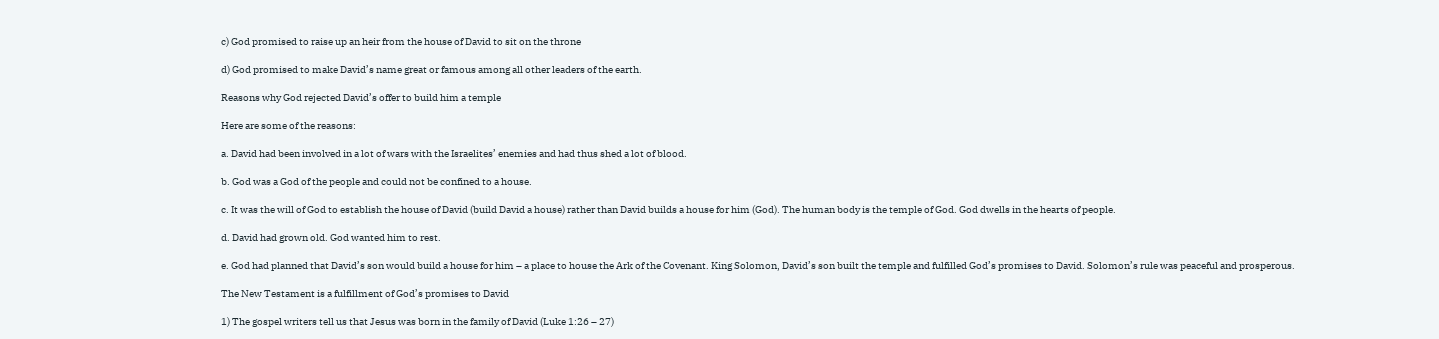c) God promised to raise up an heir from the house of David to sit on the throne

d) God promised to make David’s name great or famous among all other leaders of the earth.

Reasons why God rejected David’s offer to build him a temple

Here are some of the reasons:

a. David had been involved in a lot of wars with the Israelites’ enemies and had thus shed a lot of blood.

b. God was a God of the people and could not be confined to a house.

c. It was the will of God to establish the house of David (build David a house) rather than David builds a house for him (God). The human body is the temple of God. God dwells in the hearts of people.

d. David had grown old. God wanted him to rest.

e. God had planned that David’s son would build a house for him – a place to house the Ark of the Covenant. King Solomon, David’s son built the temple and fulfilled God’s promises to David. Solomon’s rule was peaceful and prosperous.

The New Testament is a fulfillment of God’s promises to David

1) The gospel writers tell us that Jesus was born in the family of David (Luke 1:26 – 27)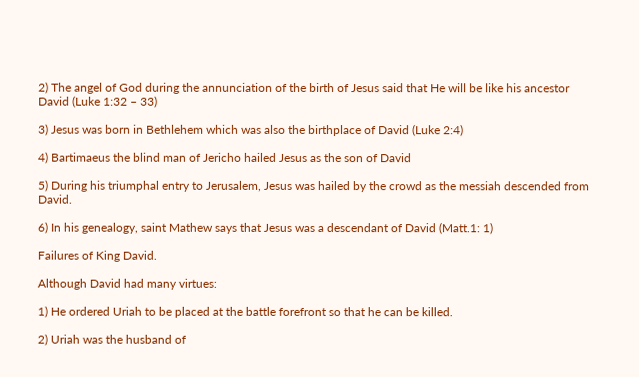2) The angel of God during the annunciation of the birth of Jesus said that He will be like his ancestor David (Luke 1:32 – 33)

3) Jesus was born in Bethlehem which was also the birthplace of David (Luke 2:4)

4) Bartimaeus the blind man of Jericho hailed Jesus as the son of David

5) During his triumphal entry to Jerusalem, Jesus was hailed by the crowd as the messiah descended from David.

6) In his genealogy, saint Mathew says that Jesus was a descendant of David (Matt.1: 1)

Failures of King David.

Although David had many virtues:

1) He ordered Uriah to be placed at the battle forefront so that he can be killed.

2) Uriah was the husband of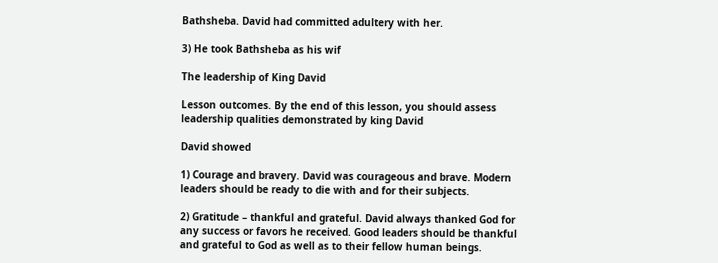Bathsheba. David had committed adultery with her.

3) He took Bathsheba as his wif

The leadership of King David

Lesson outcomes. By the end of this lesson, you should assess leadership qualities demonstrated by king David

David showed

1) Courage and bravery. David was courageous and brave. Modern leaders should be ready to die with and for their subjects.

2) Gratitude – thankful and grateful. David always thanked God for any success or favors he received. Good leaders should be thankful and grateful to God as well as to their fellow human beings.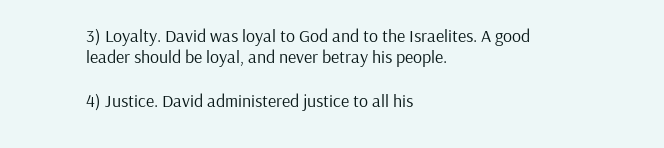3) Loyalty. David was loyal to God and to the Israelites. A good leader should be loyal, and never betray his people.

4) Justice. David administered justice to all his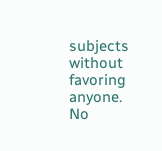subjects without favoring anyone. No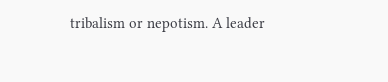tribalism or nepotism. A leader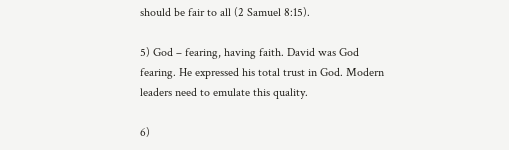should be fair to all (2 Samuel 8:15).

5) God – fearing, having faith. David was God fearing. He expressed his total trust in God. Modern leaders need to emulate this quality.

6)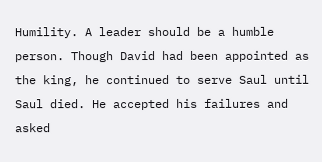Humility. A leader should be a humble person. Though David had been appointed as the king, he continued to serve Saul until Saul died. He accepted his failures and asked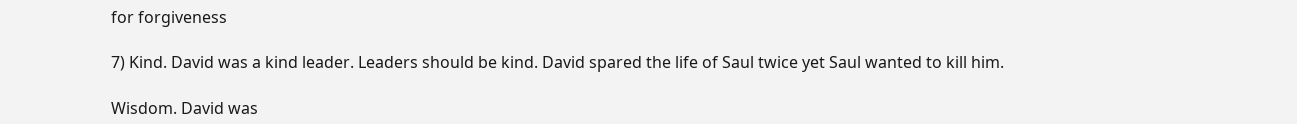for forgiveness

7) Kind. David was a kind leader. Leaders should be kind. David spared the life of Saul twice yet Saul wanted to kill him.

Wisdom. David was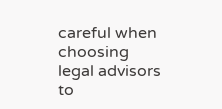careful when choosing legal advisors to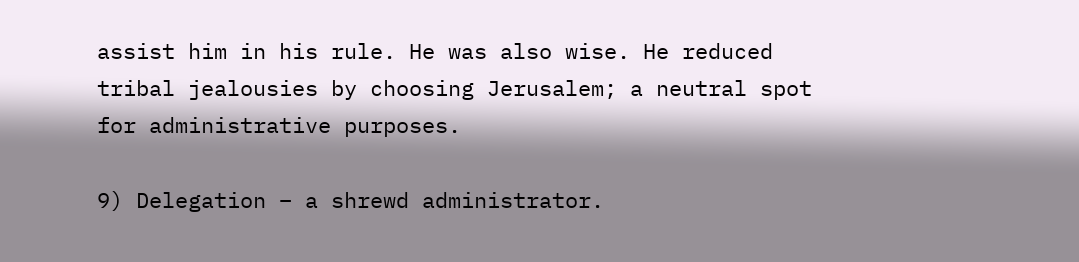assist him in his rule. He was also wise. He reduced tribal jealousies by choosing Jerusalem; a neutral spot for administrative purposes.

9) Delegation – a shrewd administrator.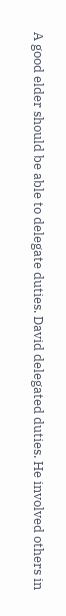A good elder should be able to delegate duties. David delegated duties. He involved others in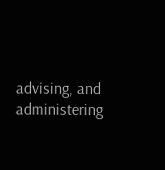advising, and administering